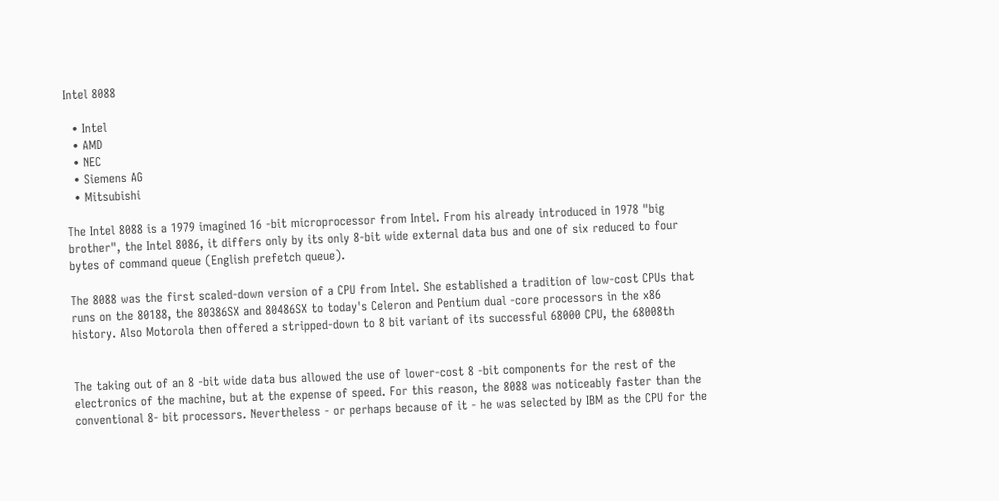Intel 8088

  • Intel
  • AMD
  • NEC
  • Siemens AG
  • Mitsubishi

The Intel 8088 is a 1979 imagined 16 -bit microprocessor from Intel. From his already introduced in 1978 "big brother", the Intel 8086, it differs only by its only 8-bit wide external data bus and one of six reduced to four bytes of command queue (English prefetch queue).

The 8088 was the first scaled-down version of a CPU from Intel. She established a tradition of low-cost CPUs that runs on the 80188, the 80386SX and 80486SX to today's Celeron and Pentium dual -core processors in the x86 history. Also Motorola then offered a stripped-down to 8 bit variant of its successful 68000 CPU, the 68008th


The taking out of an 8 -bit wide data bus allowed the use of lower-cost 8 -bit components for the rest of the electronics of the machine, but at the expense of speed. For this reason, the 8088 was noticeably faster than the conventional 8- bit processors. Nevertheless - or perhaps because of it - he was selected by IBM as the CPU for the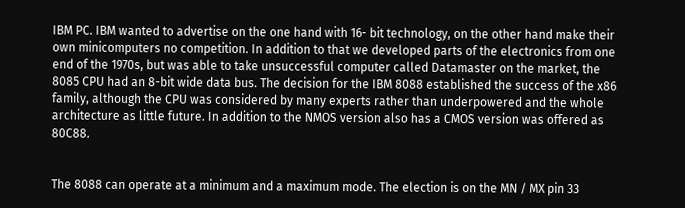IBM PC. IBM wanted to advertise on the one hand with 16- bit technology, on the other hand make their own minicomputers no competition. In addition to that we developed parts of the electronics from one end of the 1970s, but was able to take unsuccessful computer called Datamaster on the market, the 8085 CPU had an 8-bit wide data bus. The decision for the IBM 8088 established the success of the x86 family, although the CPU was considered by many experts rather than underpowered and the whole architecture as little future. In addition to the NMOS version also has a CMOS version was offered as 80C88.


The 8088 can operate at a minimum and a maximum mode. The election is on the MN / MX pin 33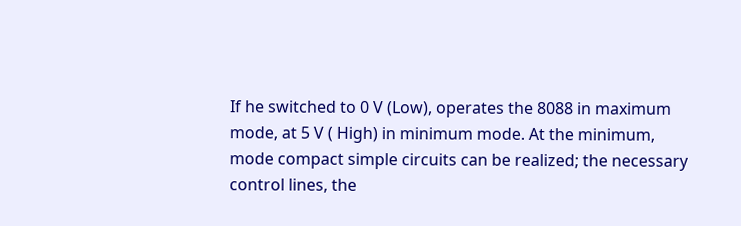If he switched to 0 V (Low), operates the 8088 in maximum mode, at 5 V ( High) in minimum mode. At the minimum, mode compact simple circuits can be realized; the necessary control lines, the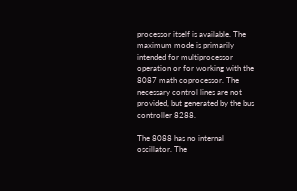processor itself is available. The maximum mode is primarily intended for multiprocessor operation or for working with the 8087 math coprocessor. The necessary control lines are not provided, but generated by the bus controller 8288.

The 8088 has no internal oscillator. The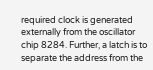required clock is generated externally from the oscillator chip 8284. Further, a latch is to separate the address from the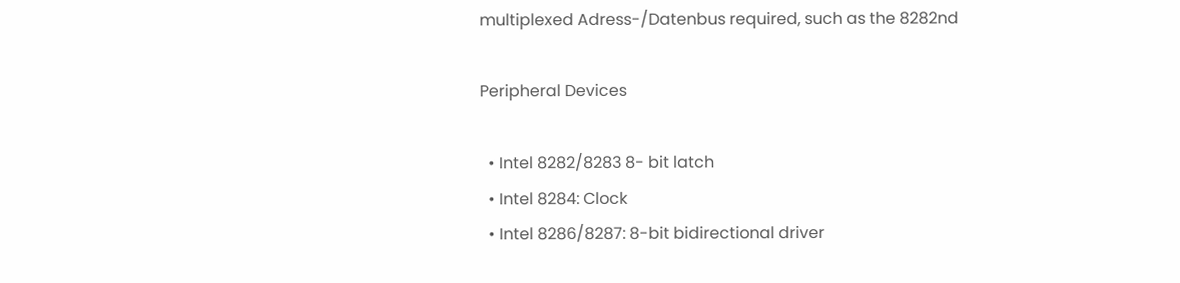multiplexed Adress-/Datenbus required, such as the 8282nd

Peripheral Devices

  • Intel 8282/8283 8- bit latch
  • Intel 8284: Clock
  • Intel 8286/8287: 8-bit bidirectional driver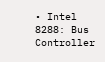• Intel 8288: Bus Controller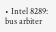• Intel 8289: bus arbiter